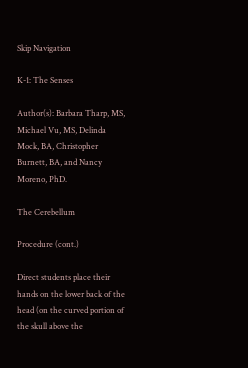Skip Navigation

K-1: The Senses

Author(s): Barbara Tharp, MS, Michael Vu, MS, Delinda Mock, BA, Christopher Burnett, BA, and Nancy Moreno, PhD.

The Cerebellum

Procedure (cont.)

Direct students place their hands on the lower back of the head (on the curved portion of the skull above the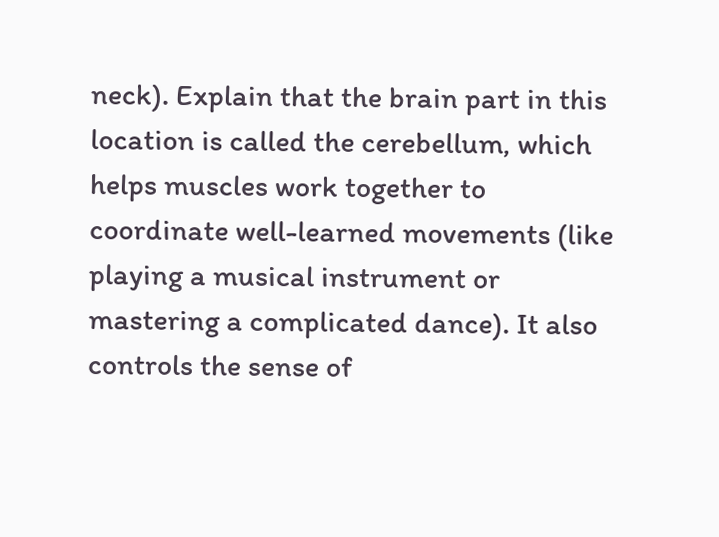neck). Explain that the brain part in this location is called the cerebellum, which helps muscles work together to coordinate well-learned movements (like playing a musical instrument or mastering a complicated dance). It also controls the sense of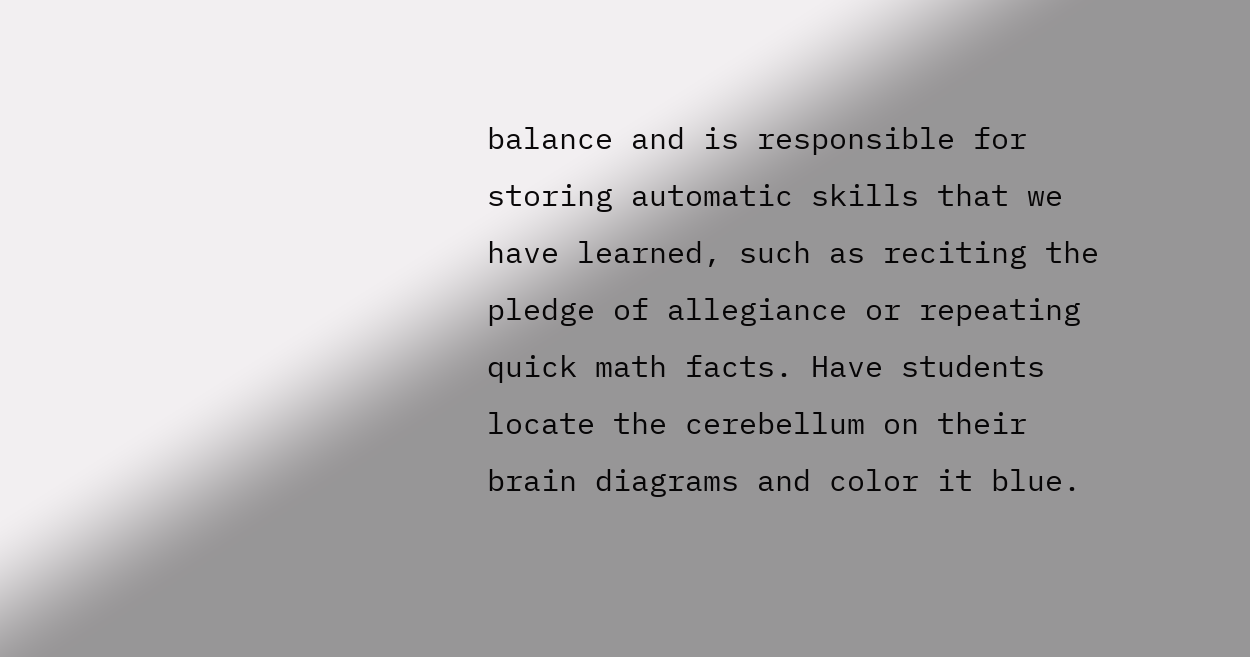balance and is responsible for storing automatic skills that we have learned, such as reciting the pledge of allegiance or repeating quick math facts. Have students locate the cerebellum on their brain diagrams and color it blue.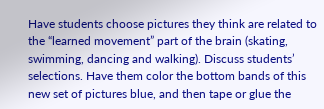Have students choose pictures they think are related to the “learned movement” part of the brain (skating, swimming, dancing and walking). Discuss students’ selections. Have them color the bottom bands of this new set of pictures blue, and then tape or glue the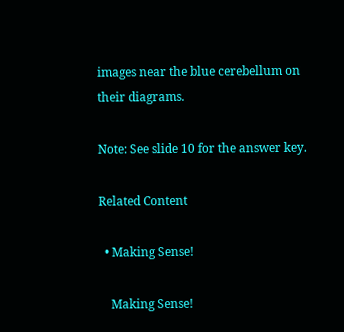images near the blue cerebellum on their diagrams.

Note: See slide 10 for the answer key.

Related Content

  • Making Sense!

    Making Sense!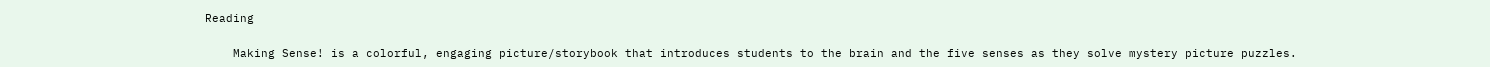Reading

    Making Sense! is a colorful, engaging picture/storybook that introduces students to the brain and the five senses as they solve mystery picture puzzles.